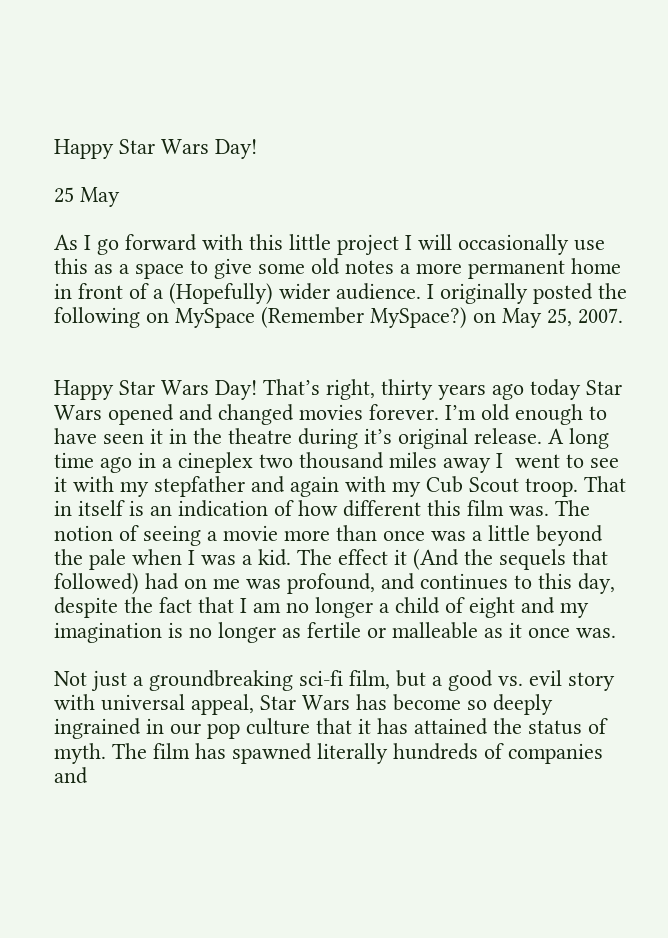Happy Star Wars Day!

25 May

As I go forward with this little project I will occasionally use this as a space to give some old notes a more permanent home in front of a (Hopefully) wider audience. I originally posted the following on MySpace (Remember MySpace?) on May 25, 2007.


Happy Star Wars Day! That’s right, thirty years ago today Star Wars opened and changed movies forever. I’m old enough to have seen it in the theatre during it’s original release. A long time ago in a cineplex two thousand miles away I  went to see it with my stepfather and again with my Cub Scout troop. That in itself is an indication of how different this film was. The notion of seeing a movie more than once was a little beyond the pale when I was a kid. The effect it (And the sequels that followed) had on me was profound, and continues to this day, despite the fact that I am no longer a child of eight and my imagination is no longer as fertile or malleable as it once was.

Not just a groundbreaking sci-fi film, but a good vs. evil story with universal appeal, Star Wars has become so deeply ingrained in our pop culture that it has attained the status of myth. The film has spawned literally hundreds of companies and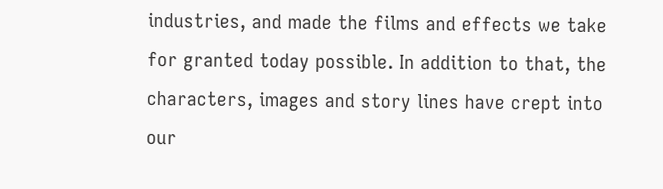industries, and made the films and effects we take for granted today possible. In addition to that, the characters, images and story lines have crept into our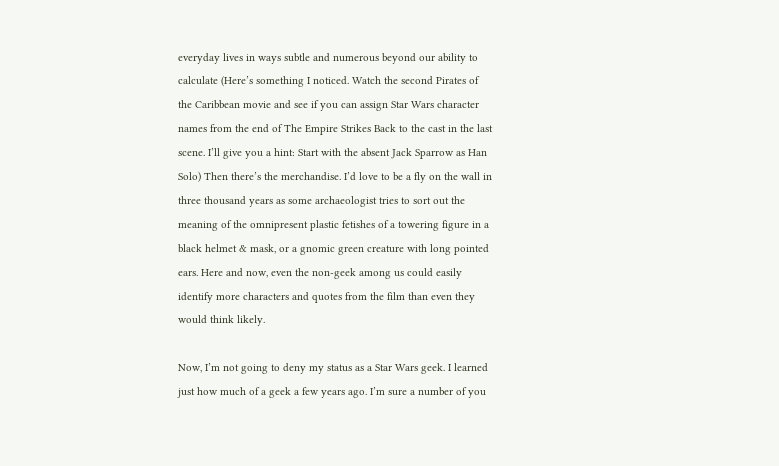everyday lives in ways subtle and numerous beyond our ability to calculate (Here’s something I noticed. Watch the second Pirates of the Caribbean movie and see if you can assign Star Wars character names from the end of The Empire Strikes Back to the cast in the last scene. I’ll give you a hint: Start with the absent Jack Sparrow as Han Solo) Then there’s the merchandise. I’d love to be a fly on the wall in three thousand years as some archaeologist tries to sort out the meaning of the omnipresent plastic fetishes of a towering figure in a black helmet & mask, or a gnomic green creature with long pointed ears. Here and now, even the non-geek among us could easily identify more characters and quotes from the film than even they would think likely.

Now, I’m not going to deny my status as a Star Wars geek. I learned just how much of a geek a few years ago. I’m sure a number of you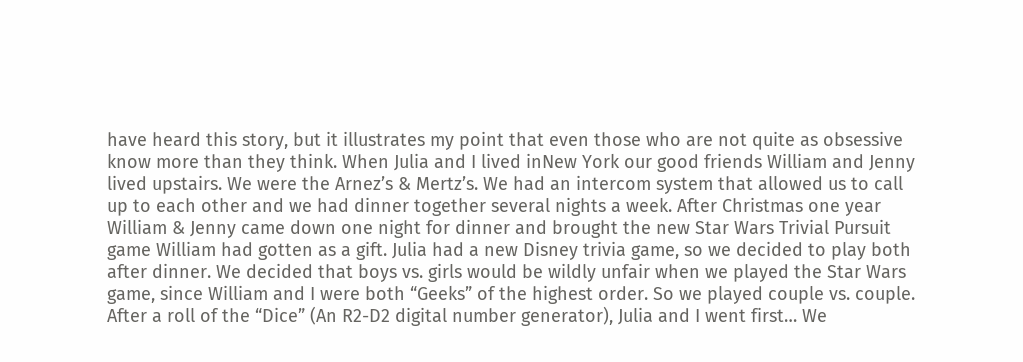have heard this story, but it illustrates my point that even those who are not quite as obsessive know more than they think. When Julia and I lived inNew York our good friends William and Jenny lived upstairs. We were the Arnez’s & Mertz’s. We had an intercom system that allowed us to call up to each other and we had dinner together several nights a week. After Christmas one year William & Jenny came down one night for dinner and brought the new Star Wars Trivial Pursuit game William had gotten as a gift. Julia had a new Disney trivia game, so we decided to play both after dinner. We decided that boys vs. girls would be wildly unfair when we played the Star Wars game, since William and I were both “Geeks” of the highest order. So we played couple vs. couple. After a roll of the “Dice” (An R2-D2 digital number generator), Julia and I went first… We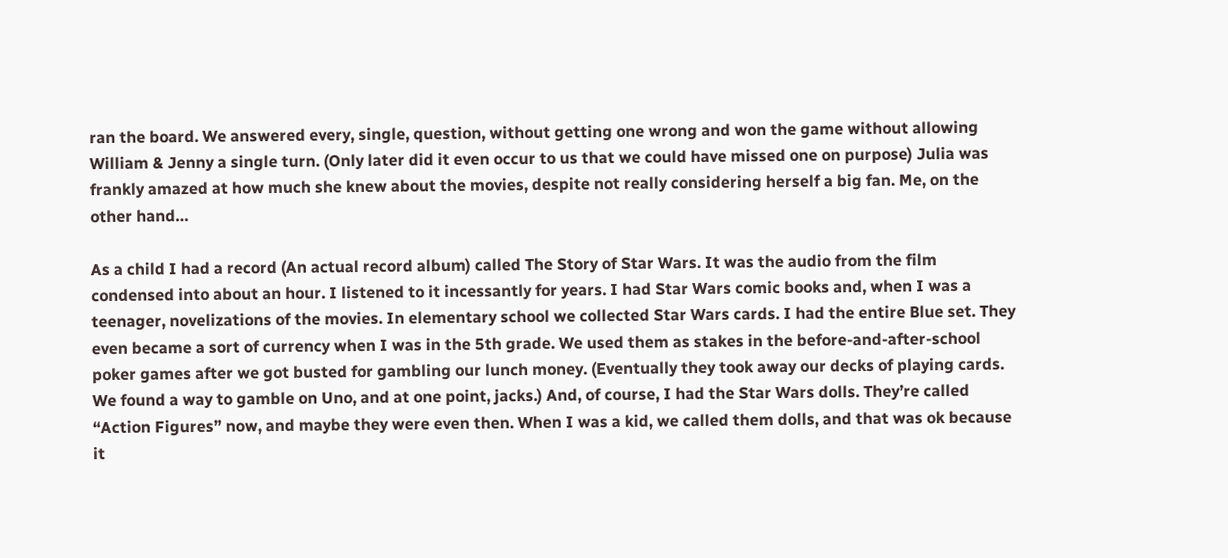ran the board. We answered every, single, question, without getting one wrong and won the game without allowing William & Jenny a single turn. (Only later did it even occur to us that we could have missed one on purpose) Julia was frankly amazed at how much she knew about the movies, despite not really considering herself a big fan. Me, on the other hand…

As a child I had a record (An actual record album) called The Story of Star Wars. It was the audio from the film condensed into about an hour. I listened to it incessantly for years. I had Star Wars comic books and, when I was a teenager, novelizations of the movies. In elementary school we collected Star Wars cards. I had the entire Blue set. They even became a sort of currency when I was in the 5th grade. We used them as stakes in the before-and-after-school poker games after we got busted for gambling our lunch money. (Eventually they took away our decks of playing cards. We found a way to gamble on Uno, and at one point, jacks.) And, of course, I had the Star Wars dolls. They’re called “Action Figures” now, and maybe they were even then. When I was a kid, we called them dolls, and that was ok because it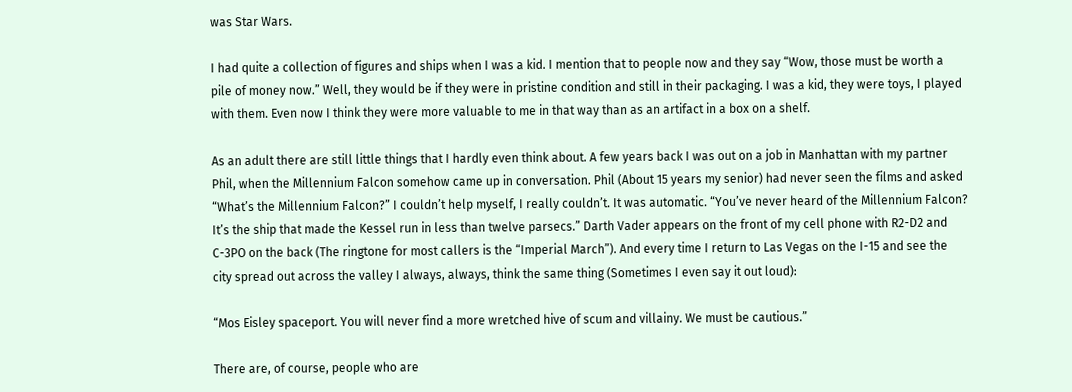was Star Wars.

I had quite a collection of figures and ships when I was a kid. I mention that to people now and they say “Wow, those must be worth a pile of money now.” Well, they would be if they were in pristine condition and still in their packaging. I was a kid, they were toys, I played with them. Even now I think they were more valuable to me in that way than as an artifact in a box on a shelf.

As an adult there are still little things that I hardly even think about. A few years back I was out on a job in Manhattan with my partner Phil, when the Millennium Falcon somehow came up in conversation. Phil (About 15 years my senior) had never seen the films and asked “What’s the Millennium Falcon?” I couldn’t help myself, I really couldn’t. It was automatic. “You’ve never heard of the Millennium Falcon? It’s the ship that made the Kessel run in less than twelve parsecs.” Darth Vader appears on the front of my cell phone with R2-D2 and C-3PO on the back (The ringtone for most callers is the “Imperial March”). And every time I return to Las Vegas on the I-15 and see the city spread out across the valley I always, always, think the same thing (Sometimes I even say it out loud):

“Mos Eisley spaceport. You will never find a more wretched hive of scum and villainy. We must be cautious.”

There are, of course, people who are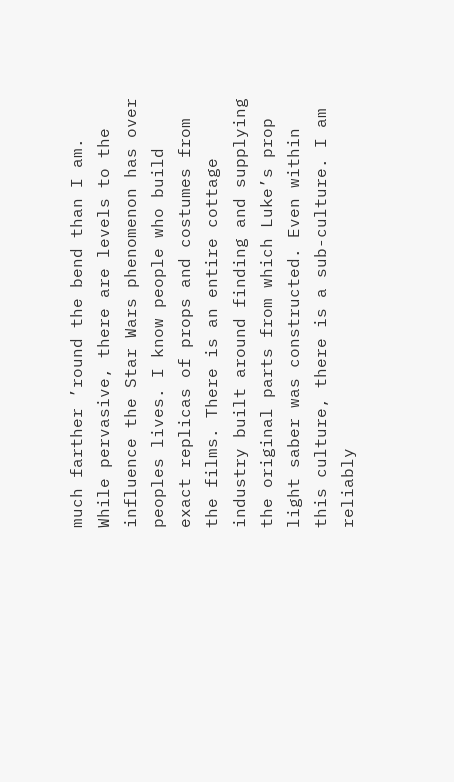much farther ’round the bend than I am. While pervasive, there are levels to the influence the Star Wars phenomenon has over peoples lives. I know people who build exact replicas of props and costumes from the films. There is an entire cottage industry built around finding and supplying the original parts from which Luke’s prop light saber was constructed. Even within this culture, there is a sub-culture. I am reliably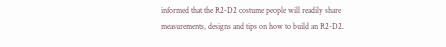informed that the R2-D2 costume people will readily share measurements, designs and tips on how to build an R2-D2.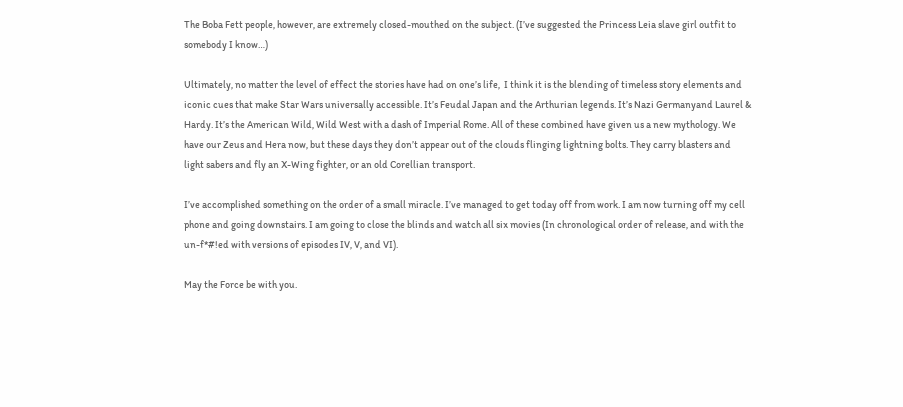The Boba Fett people, however, are extremely closed-mouthed on the subject. (I’ve suggested the Princess Leia slave girl outfit to somebody I know…)

Ultimately, no matter the level of effect the stories have had on one’s life,  I think it is the blending of timeless story elements and iconic cues that make Star Wars universally accessible. It’s Feudal Japan and the Arthurian legends. It’s Nazi Germanyand Laurel & Hardy. It’s the American Wild, Wild West with a dash of Imperial Rome. All of these combined have given us a new mythology. We have our Zeus and Hera now, but these days they don’t appear out of the clouds flinging lightning bolts. They carry blasters and light sabers and fly an X-Wing fighter, or an old Corellian transport.

I’ve accomplished something on the order of a small miracle. I’ve managed to get today off from work. I am now turning off my cell phone and going downstairs. I am going to close the blinds and watch all six movies (In chronological order of release, and with the un-f*#!ed with versions of episodes IV, V, and VI).

May the Force be with you.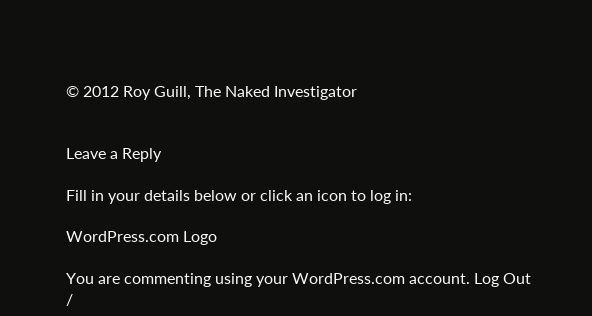© 2012 Roy Guill, The Naked Investigator


Leave a Reply

Fill in your details below or click an icon to log in:

WordPress.com Logo

You are commenting using your WordPress.com account. Log Out /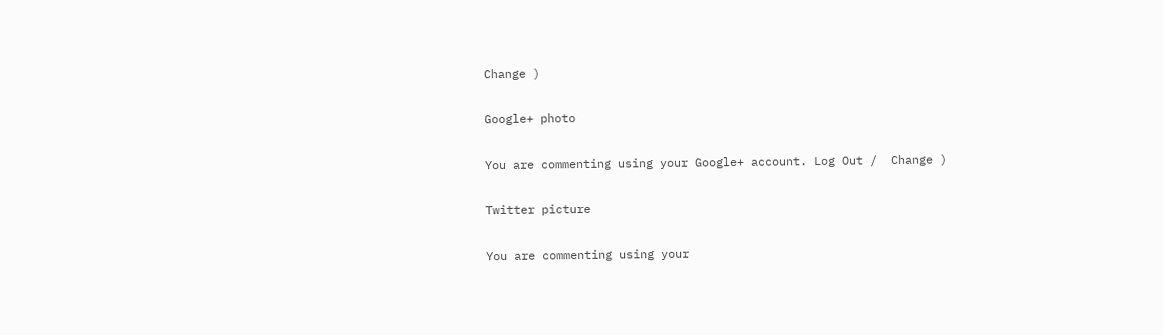Change )

Google+ photo

You are commenting using your Google+ account. Log Out /  Change )

Twitter picture

You are commenting using your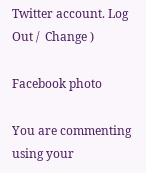Twitter account. Log Out /  Change )

Facebook photo

You are commenting using your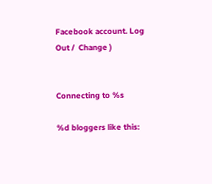Facebook account. Log Out /  Change )


Connecting to %s

%d bloggers like this: